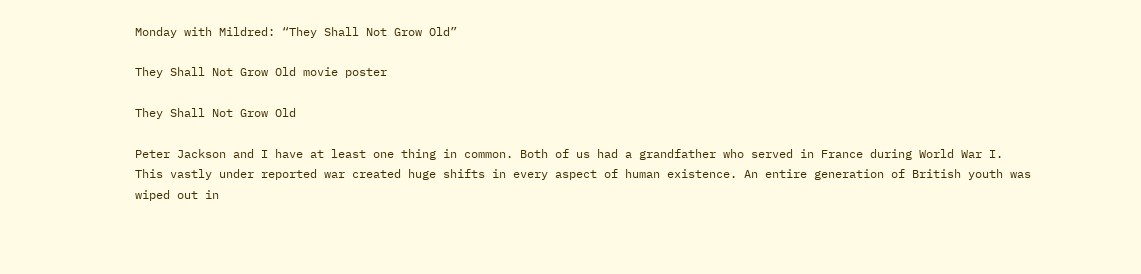Monday with Mildred: “They Shall Not Grow Old”

They Shall Not Grow Old movie poster

They Shall Not Grow Old

Peter Jackson and I have at least one thing in common. Both of us had a grandfather who served in France during World War I. This vastly under reported war created huge shifts in every aspect of human existence. An entire generation of British youth was wiped out in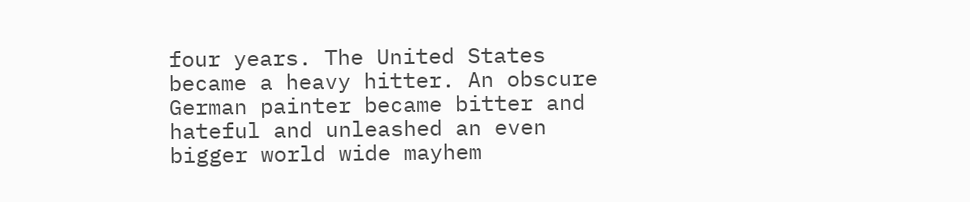four years. The United States became a heavy hitter. An obscure German painter became bitter and hateful and unleashed an even bigger world wide mayhem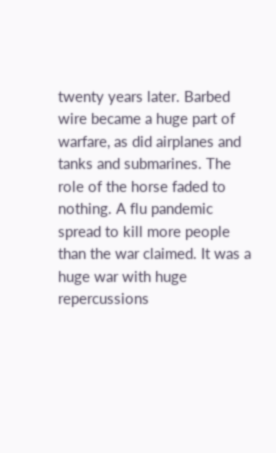twenty years later. Barbed wire became a huge part of warfare, as did airplanes and tanks and submarines. The role of the horse faded to nothing. A flu pandemic spread to kill more people than the war claimed. It was a huge war with huge repercussions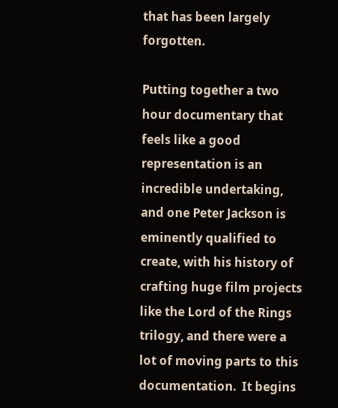that has been largely forgotten.

Putting together a two hour documentary that feels like a good representation is an incredible undertaking, and one Peter Jackson is eminently qualified to create, with his history of crafting huge film projects like the Lord of the Rings trilogy, and there were a lot of moving parts to this documentation.  It begins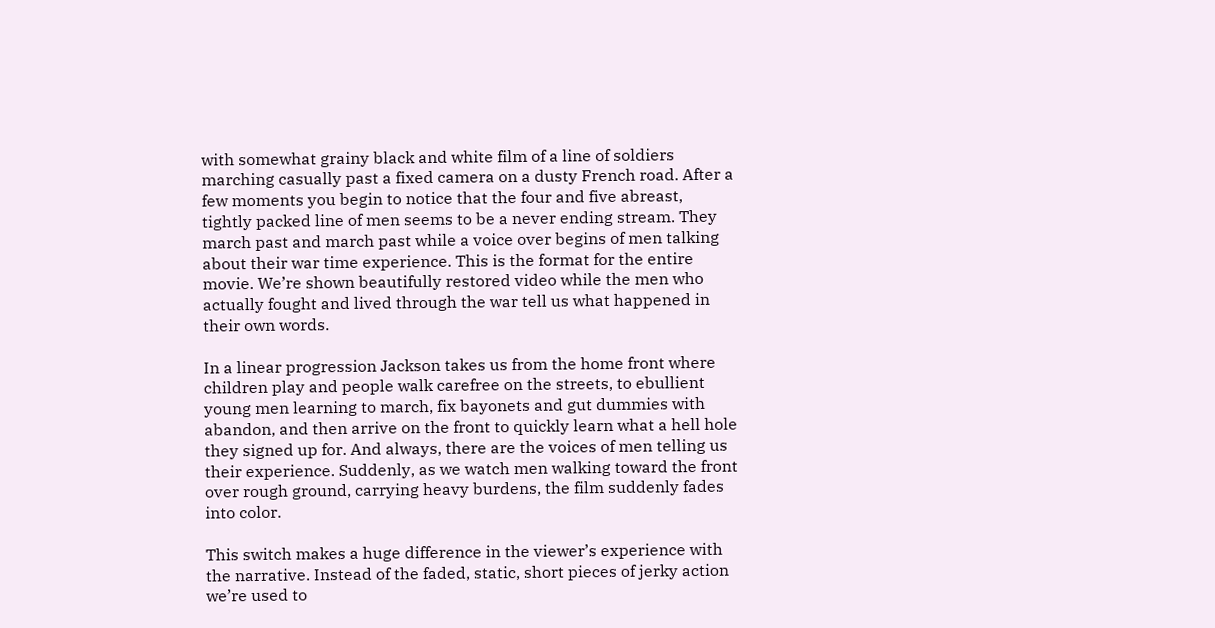with somewhat grainy black and white film of a line of soldiers marching casually past a fixed camera on a dusty French road. After a few moments you begin to notice that the four and five abreast, tightly packed line of men seems to be a never ending stream. They march past and march past while a voice over begins of men talking about their war time experience. This is the format for the entire movie. We’re shown beautifully restored video while the men who actually fought and lived through the war tell us what happened in their own words.

In a linear progression Jackson takes us from the home front where children play and people walk carefree on the streets, to ebullient young men learning to march, fix bayonets and gut dummies with abandon, and then arrive on the front to quickly learn what a hell hole they signed up for. And always, there are the voices of men telling us their experience. Suddenly, as we watch men walking toward the front over rough ground, carrying heavy burdens, the film suddenly fades into color.

This switch makes a huge difference in the viewer’s experience with the narrative. Instead of the faded, static, short pieces of jerky action we’re used to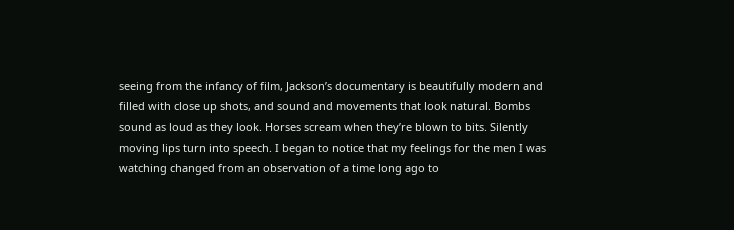seeing from the infancy of film, Jackson’s documentary is beautifully modern and filled with close up shots, and sound and movements that look natural. Bombs sound as loud as they look. Horses scream when they’re blown to bits. Silently moving lips turn into speech. I began to notice that my feelings for the men I was watching changed from an observation of a time long ago to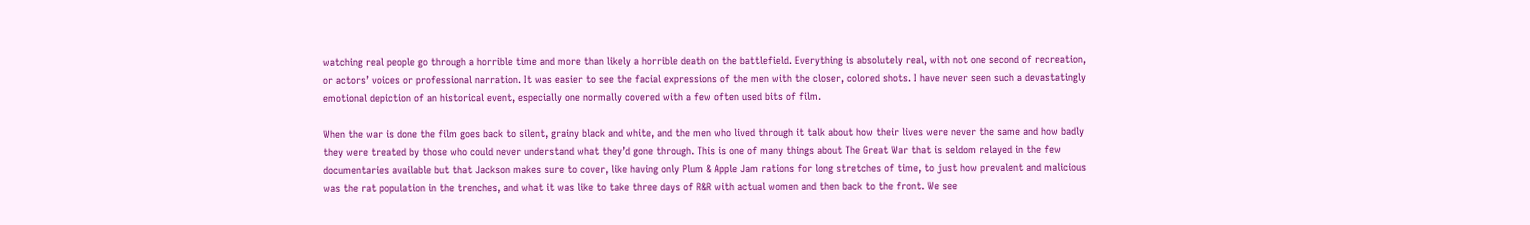watching real people go through a horrible time and more than likely a horrible death on the battlefield. Everything is absolutely real, with not one second of recreation, or actors’ voices or professional narration. It was easier to see the facial expressions of the men with the closer, colored shots. I have never seen such a devastatingly emotional depiction of an historical event, especially one normally covered with a few often used bits of film.

When the war is done the film goes back to silent, grainy black and white, and the men who lived through it talk about how their lives were never the same and how badly they were treated by those who could never understand what they’d gone through. This is one of many things about The Great War that is seldom relayed in the few documentaries available but that Jackson makes sure to cover, like having only Plum & Apple Jam rations for long stretches of time, to just how prevalent and malicious was the rat population in the trenches, and what it was like to take three days of R&R with actual women and then back to the front. We see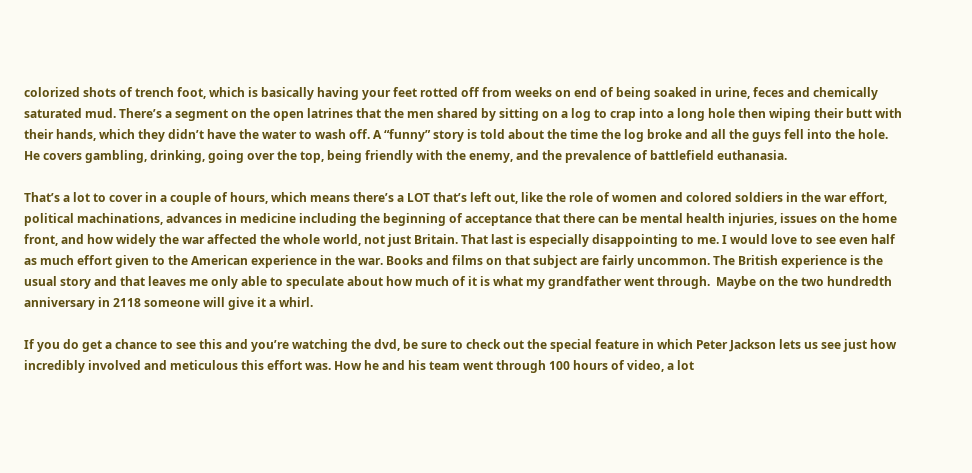colorized shots of trench foot, which is basically having your feet rotted off from weeks on end of being soaked in urine, feces and chemically saturated mud. There’s a segment on the open latrines that the men shared by sitting on a log to crap into a long hole then wiping their butt with their hands, which they didn’t have the water to wash off. A “funny” story is told about the time the log broke and all the guys fell into the hole. He covers gambling, drinking, going over the top, being friendly with the enemy, and the prevalence of battlefield euthanasia.

That’s a lot to cover in a couple of hours, which means there’s a LOT that’s left out, like the role of women and colored soldiers in the war effort, political machinations, advances in medicine including the beginning of acceptance that there can be mental health injuries, issues on the home front, and how widely the war affected the whole world, not just Britain. That last is especially disappointing to me. I would love to see even half as much effort given to the American experience in the war. Books and films on that subject are fairly uncommon. The British experience is the usual story and that leaves me only able to speculate about how much of it is what my grandfather went through.  Maybe on the two hundredth anniversary in 2118 someone will give it a whirl.

If you do get a chance to see this and you’re watching the dvd, be sure to check out the special feature in which Peter Jackson lets us see just how incredibly involved and meticulous this effort was. How he and his team went through 100 hours of video, a lot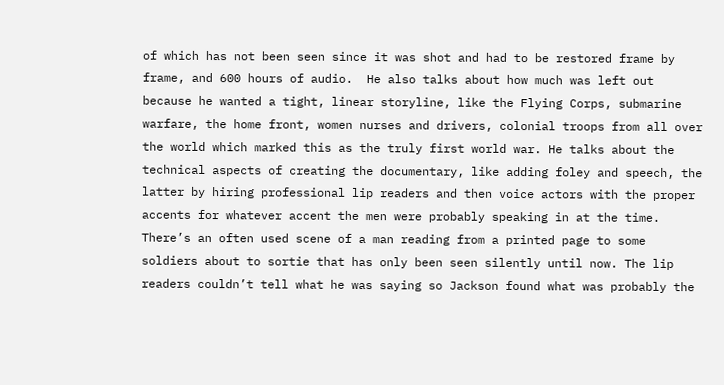of which has not been seen since it was shot and had to be restored frame by frame, and 600 hours of audio.  He also talks about how much was left out because he wanted a tight, linear storyline, like the Flying Corps, submarine warfare, the home front, women nurses and drivers, colonial troops from all over the world which marked this as the truly first world war. He talks about the technical aspects of creating the documentary, like adding foley and speech, the latter by hiring professional lip readers and then voice actors with the proper accents for whatever accent the men were probably speaking in at the time. There’s an often used scene of a man reading from a printed page to some soldiers about to sortie that has only been seen silently until now. The lip readers couldn’t tell what he was saying so Jackson found what was probably the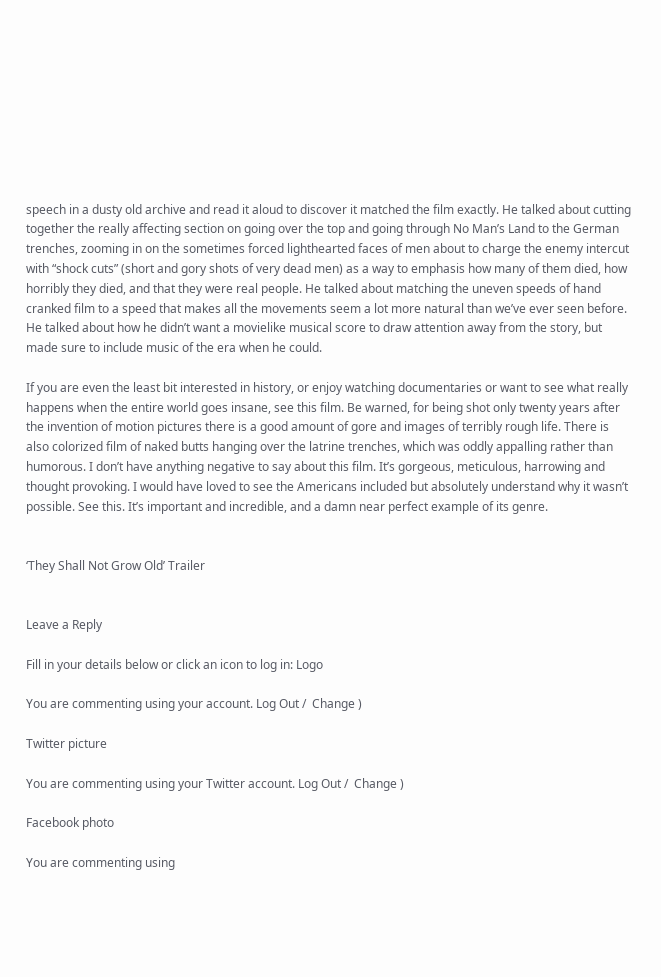speech in a dusty old archive and read it aloud to discover it matched the film exactly. He talked about cutting together the really affecting section on going over the top and going through No Man’s Land to the German trenches, zooming in on the sometimes forced lighthearted faces of men about to charge the enemy intercut with “shock cuts” (short and gory shots of very dead men) as a way to emphasis how many of them died, how horribly they died, and that they were real people. He talked about matching the uneven speeds of hand cranked film to a speed that makes all the movements seem a lot more natural than we’ve ever seen before. He talked about how he didn’t want a movielike musical score to draw attention away from the story, but made sure to include music of the era when he could.

If you are even the least bit interested in history, or enjoy watching documentaries or want to see what really happens when the entire world goes insane, see this film. Be warned, for being shot only twenty years after the invention of motion pictures there is a good amount of gore and images of terribly rough life. There is also colorized film of naked butts hanging over the latrine trenches, which was oddly appalling rather than humorous. I don’t have anything negative to say about this film. It’s gorgeous, meticulous, harrowing and thought provoking. I would have loved to see the Americans included but absolutely understand why it wasn’t possible. See this. It’s important and incredible, and a damn near perfect example of its genre.


‘They Shall Not Grow Old’ Trailer


Leave a Reply

Fill in your details below or click an icon to log in: Logo

You are commenting using your account. Log Out /  Change )

Twitter picture

You are commenting using your Twitter account. Log Out /  Change )

Facebook photo

You are commenting using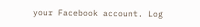your Facebook account. Log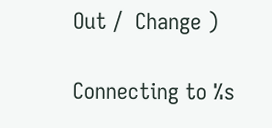Out /  Change )

Connecting to %s